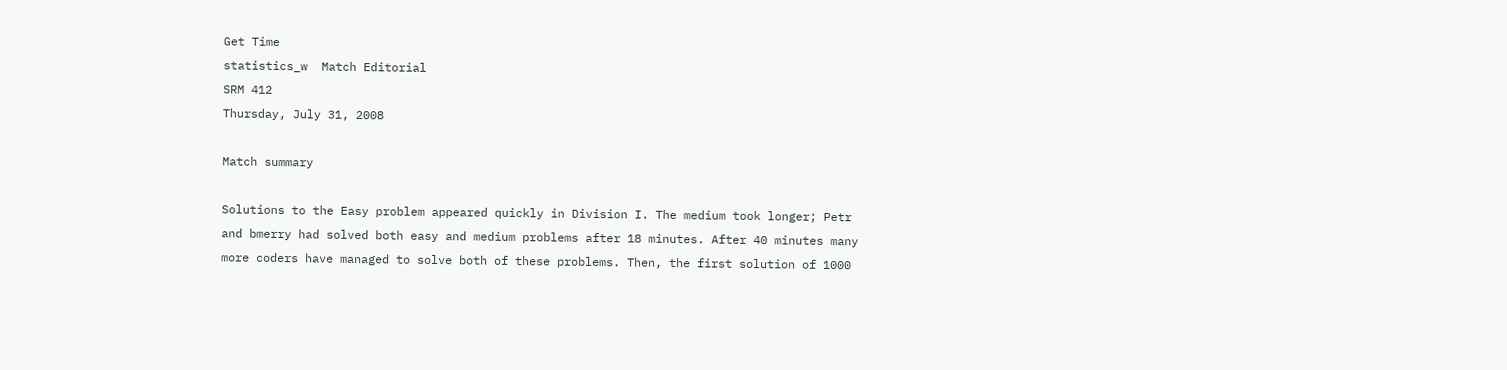Get Time
statistics_w  Match Editorial
SRM 412
Thursday, July 31, 2008

Match summary

Solutions to the Easy problem appeared quickly in Division I. The medium took longer; Petr and bmerry had solved both easy and medium problems after 18 minutes. After 40 minutes many more coders have managed to solve both of these problems. Then, the first solution of 1000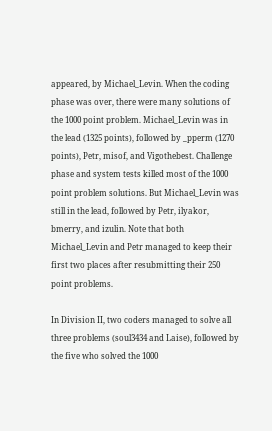appeared, by Michael_Levin. When the coding phase was over, there were many solutions of the 1000 point problem. Michael_Levin was in the lead (1325 points), followed by _pperm (1270 points), Petr, misof, and Vigothebest. Challenge phase and system tests killed most of the 1000 point problem solutions. But Michael_Levin was still in the lead, followed by Petr, ilyakor, bmerry, and izulin. Note that both Michael_Levin and Petr managed to keep their first two places after resubmitting their 250 point problems.

In Division II, two coders managed to solve all three problems (soul3434 and Laise), followed by the five who solved the 1000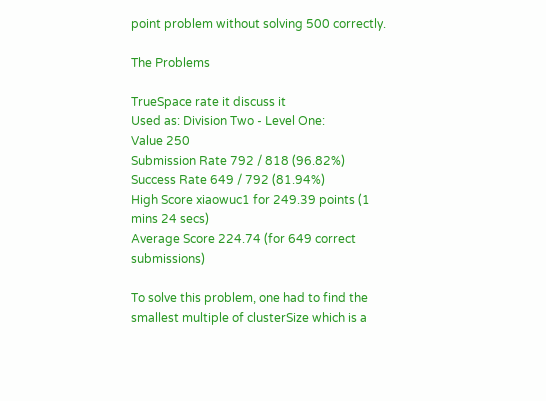point problem without solving 500 correctly.

The Problems

TrueSpace rate it discuss it
Used as: Division Two - Level One:
Value 250
Submission Rate 792 / 818 (96.82%)
Success Rate 649 / 792 (81.94%)
High Score xiaowuc1 for 249.39 points (1 mins 24 secs)
Average Score 224.74 (for 649 correct submissions)

To solve this problem, one had to find the smallest multiple of clusterSize which is a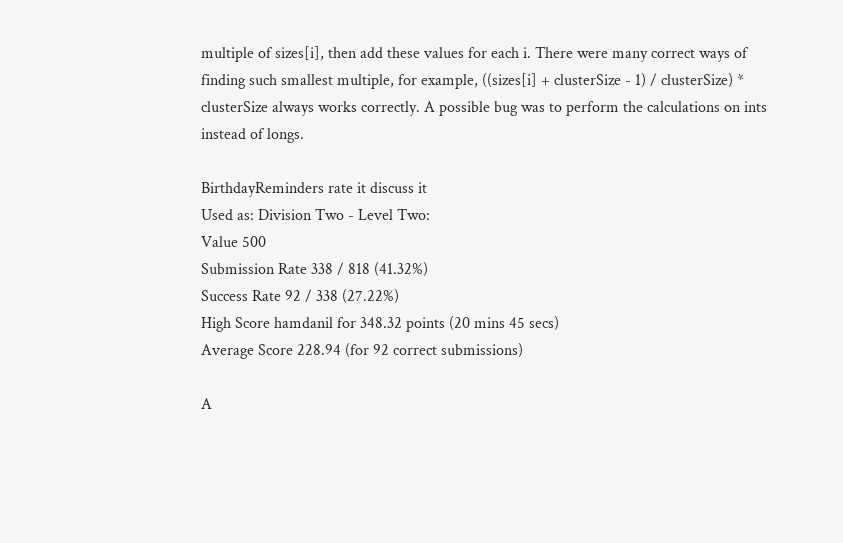multiple of sizes[i], then add these values for each i. There were many correct ways of finding such smallest multiple, for example, ((sizes[i] + clusterSize - 1) / clusterSize) * clusterSize always works correctly. A possible bug was to perform the calculations on ints instead of longs.

BirthdayReminders rate it discuss it
Used as: Division Two - Level Two:
Value 500
Submission Rate 338 / 818 (41.32%)
Success Rate 92 / 338 (27.22%)
High Score hamdanil for 348.32 points (20 mins 45 secs)
Average Score 228.94 (for 92 correct submissions)

A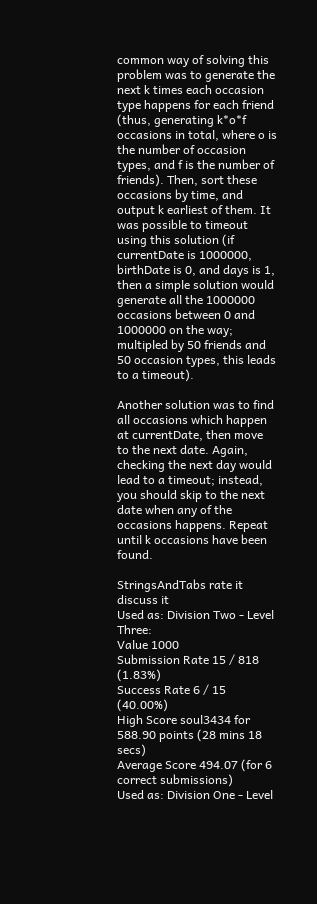common way of solving this problem was to generate the next k times each occasion type happens for each friend (thus, generating k*o*f occasions in total, where o is the number of occasion types, and f is the number of friends). Then, sort these occasions by time, and output k earliest of them. It was possible to timeout using this solution (if currentDate is 1000000, birthDate is 0, and days is 1, then a simple solution would generate all the 1000000 occasions between 0 and 1000000 on the way; multipled by 50 friends and 50 occasion types, this leads to a timeout).

Another solution was to find all occasions which happen at currentDate, then move to the next date. Again, checking the next day would lead to a timeout; instead, you should skip to the next date when any of the occasions happens. Repeat until k occasions have been found.

StringsAndTabs rate it discuss it
Used as: Division Two - Level Three:
Value 1000
Submission Rate 15 / 818 (1.83%)
Success Rate 6 / 15 (40.00%)
High Score soul3434 for 588.90 points (28 mins 18 secs)
Average Score 494.07 (for 6 correct submissions)
Used as: Division One - Level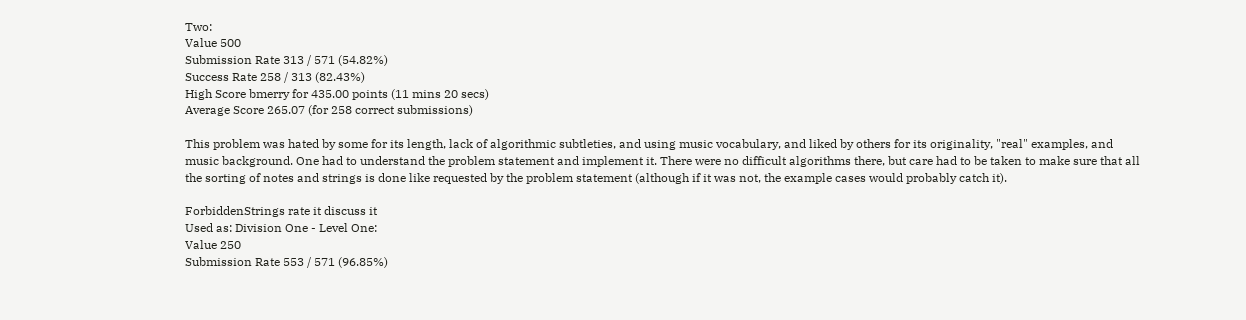Two:
Value 500
Submission Rate 313 / 571 (54.82%)
Success Rate 258 / 313 (82.43%)
High Score bmerry for 435.00 points (11 mins 20 secs)
Average Score 265.07 (for 258 correct submissions)

This problem was hated by some for its length, lack of algorithmic subtleties, and using music vocabulary, and liked by others for its originality, "real" examples, and music background. One had to understand the problem statement and implement it. There were no difficult algorithms there, but care had to be taken to make sure that all the sorting of notes and strings is done like requested by the problem statement (although if it was not, the example cases would probably catch it).

ForbiddenStrings rate it discuss it
Used as: Division One - Level One:
Value 250
Submission Rate 553 / 571 (96.85%)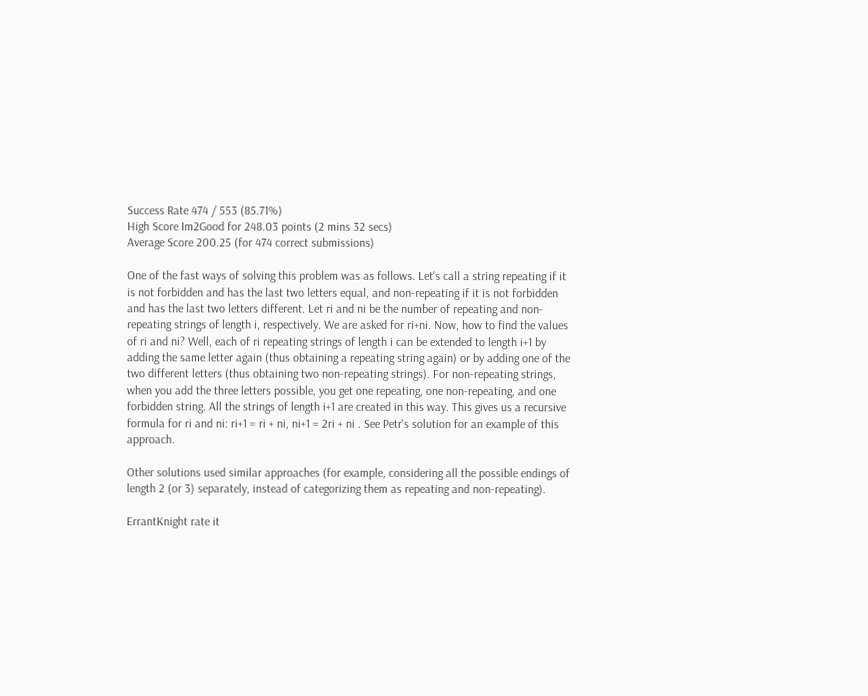Success Rate 474 / 553 (85.71%)
High Score Im2Good for 248.03 points (2 mins 32 secs)
Average Score 200.25 (for 474 correct submissions)

One of the fast ways of solving this problem was as follows. Let's call a string repeating if it is not forbidden and has the last two letters equal, and non-repeating if it is not forbidden and has the last two letters different. Let ri and ni be the number of repeating and non-repeating strings of length i, respectively. We are asked for ri+ni. Now, how to find the values of ri and ni? Well, each of ri repeating strings of length i can be extended to length i+1 by adding the same letter again (thus obtaining a repeating string again) or by adding one of the two different letters (thus obtaining two non-repeating strings). For non-repeating strings, when you add the three letters possible, you get one repeating, one non-repeating, and one forbidden string. All the strings of length i+1 are created in this way. This gives us a recursive formula for ri and ni: ri+1 = ri + ni, ni+1 = 2ri + ni . See Petr's solution for an example of this approach.

Other solutions used similar approaches (for example, considering all the possible endings of length 2 (or 3) separately, instead of categorizing them as repeating and non-repeating).

ErrantKnight rate it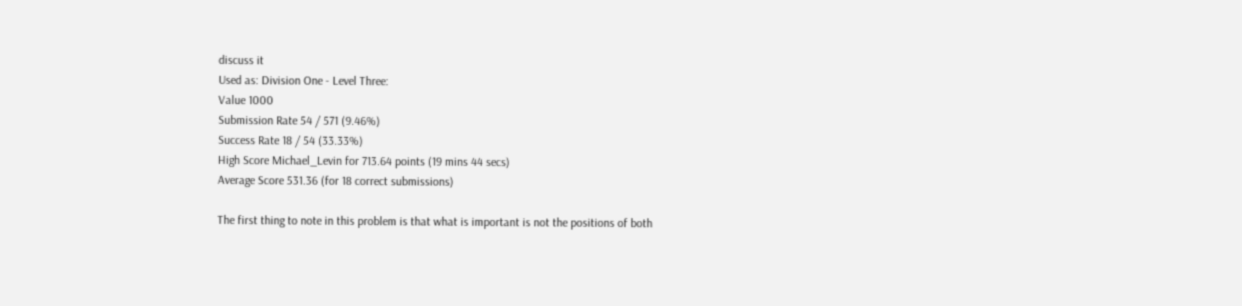discuss it
Used as: Division One - Level Three:
Value 1000
Submission Rate 54 / 571 (9.46%)
Success Rate 18 / 54 (33.33%)
High Score Michael_Levin for 713.64 points (19 mins 44 secs)
Average Score 531.36 (for 18 correct submissions)

The first thing to note in this problem is that what is important is not the positions of both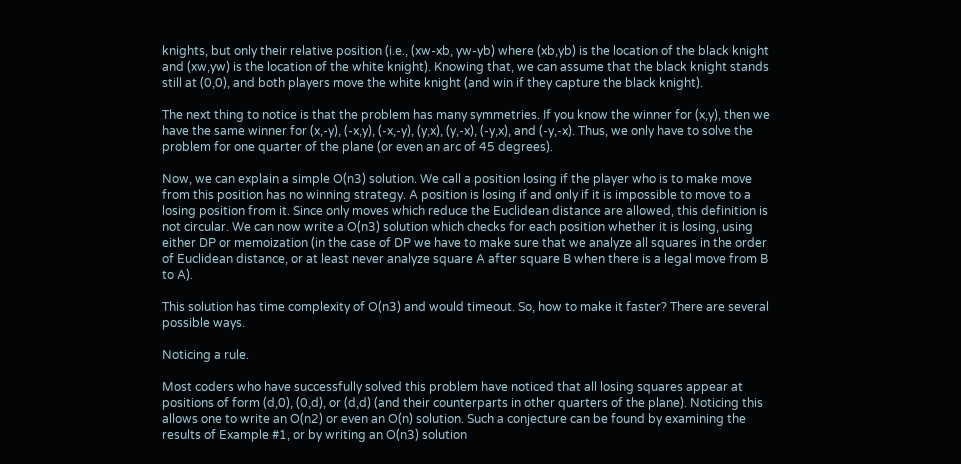knights, but only their relative position (i.e., (xw-xb, yw-yb) where (xb,yb) is the location of the black knight and (xw,yw) is the location of the white knight). Knowing that, we can assume that the black knight stands still at (0,0), and both players move the white knight (and win if they capture the black knight).

The next thing to notice is that the problem has many symmetries. If you know the winner for (x,y), then we have the same winner for (x,-y), (-x,y), (-x,-y), (y,x), (y,-x), (-y,x), and (-y,-x). Thus, we only have to solve the problem for one quarter of the plane (or even an arc of 45 degrees).

Now, we can explain a simple O(n3) solution. We call a position losing if the player who is to make move from this position has no winning strategy. A position is losing if and only if it is impossible to move to a losing position from it. Since only moves which reduce the Euclidean distance are allowed, this definition is not circular. We can now write a O(n3) solution which checks for each position whether it is losing, using either DP or memoization (in the case of DP we have to make sure that we analyze all squares in the order of Euclidean distance, or at least never analyze square A after square B when there is a legal move from B to A).

This solution has time complexity of O(n3) and would timeout. So, how to make it faster? There are several possible ways.

Noticing a rule.

Most coders who have successfully solved this problem have noticed that all losing squares appear at positions of form (d,0), (0,d), or (d,d) (and their counterparts in other quarters of the plane). Noticing this allows one to write an O(n2) or even an O(n) solution. Such a conjecture can be found by examining the results of Example #1, or by writing an O(n3) solution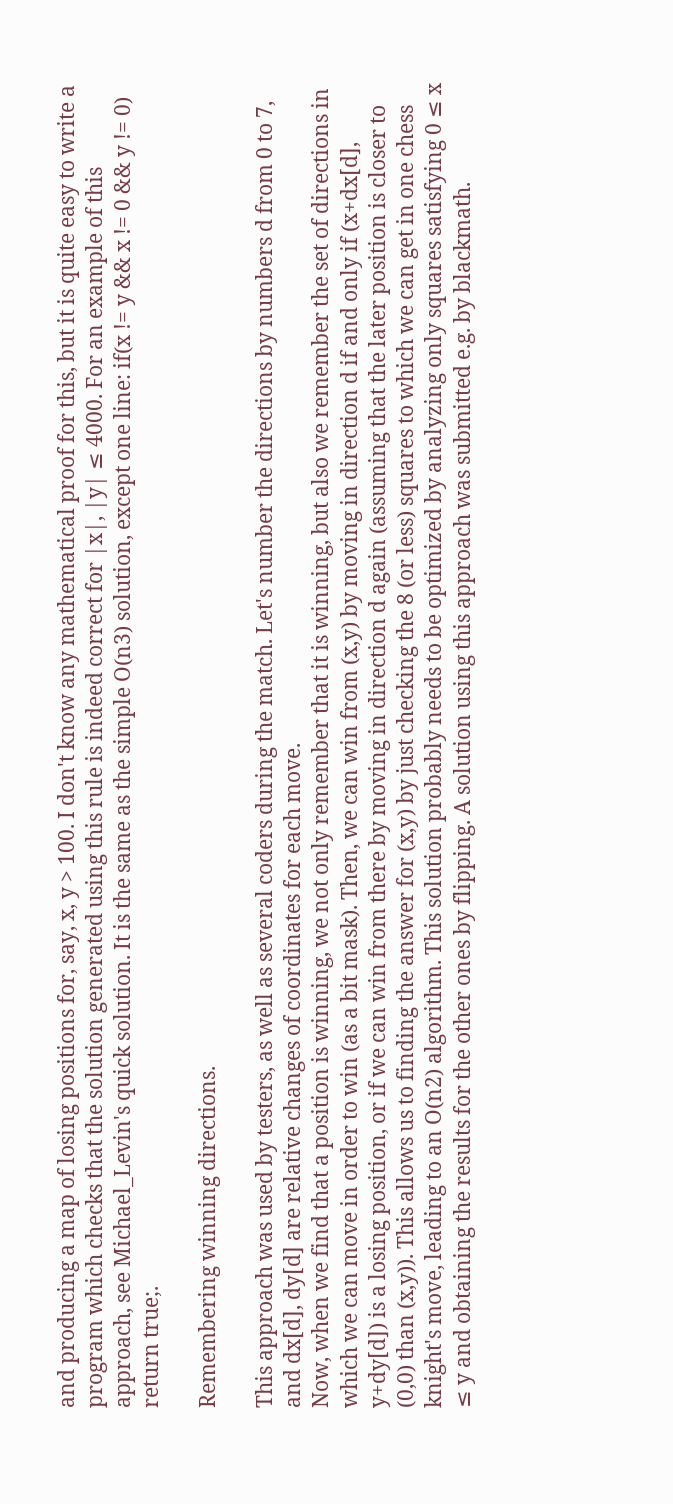and producing a map of losing positions for, say, x, y > 100. I don't know any mathematical proof for this, but it is quite easy to write a program which checks that the solution generated using this rule is indeed correct for |x|, |y| ≤ 4000. For an example of this approach, see Michael_Levin's quick solution. It is the same as the simple O(n3) solution, except one line: if(x != y && x != 0 && y != 0) return true;.

Remembering winning directions.

This approach was used by testers, as well as several coders during the match. Let's number the directions by numbers d from 0 to 7, and dx[d], dy[d] are relative changes of coordinates for each move.
Now, when we find that a position is winning, we not only remember that it is winning, but also we remember the set of directions in which we can move in order to win (as a bit mask). Then, we can win from (x,y) by moving in direction d if and only if (x+dx[d], y+dy[d]) is a losing position, or if we can win from there by moving in direction d again (assuming that the later position is closer to (0,0) than (x,y)). This allows us to finding the answer for (x,y) by just checking the 8 (or less) squares to which we can get in one chess knight's move, leading to an O(n2) algorithm. This solution probably needs to be optimized by analyzing only squares satisfying 0 ≤ x ≤ y and obtaining the results for the other ones by flipping. A solution using this approach was submitted e.g. by blackmath.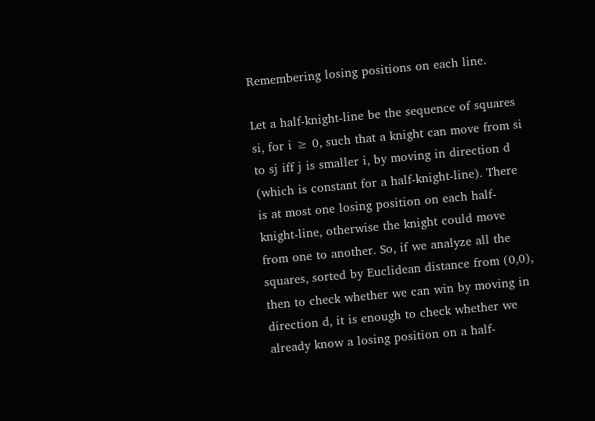Remembering losing positions on each line.

Let a half-knight-line be the sequence of squares si, for i ≥ 0, such that a knight can move from si to sj iff j is smaller i, by moving in direction d (which is constant for a half-knight-line). There is at most one losing position on each half-knight-line, otherwise the knight could move from one to another. So, if we analyze all the squares, sorted by Euclidean distance from (0,0), then to check whether we can win by moving in direction d, it is enough to check whether we already know a losing position on a half-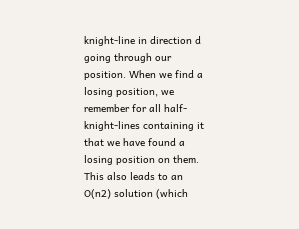knight-line in direction d going through our position. When we find a losing position, we remember for all half-knight-lines containing it that we have found a losing position on them. This also leads to an O(n2) solution (which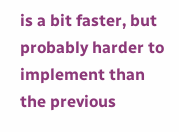is a bit faster, but probably harder to implement than the previous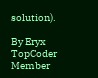solution).

By Eryx
TopCoder Member